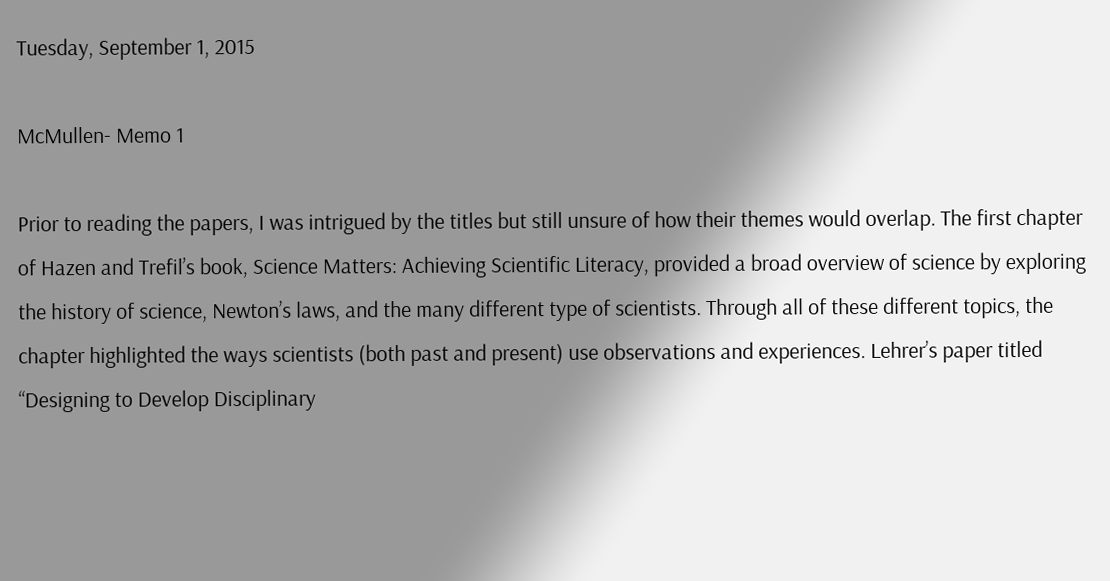Tuesday, September 1, 2015

McMullen- Memo 1

Prior to reading the papers, I was intrigued by the titles but still unsure of how their themes would overlap. The first chapter of Hazen and Trefil’s book, Science Matters: Achieving Scientific Literacy, provided a broad overview of science by exploring the history of science, Newton’s laws, and the many different type of scientists. Through all of these different topics, the chapter highlighted the ways scientists (both past and present) use observations and experiences. Lehrer’s paper titled “Designing to Develop Disciplinary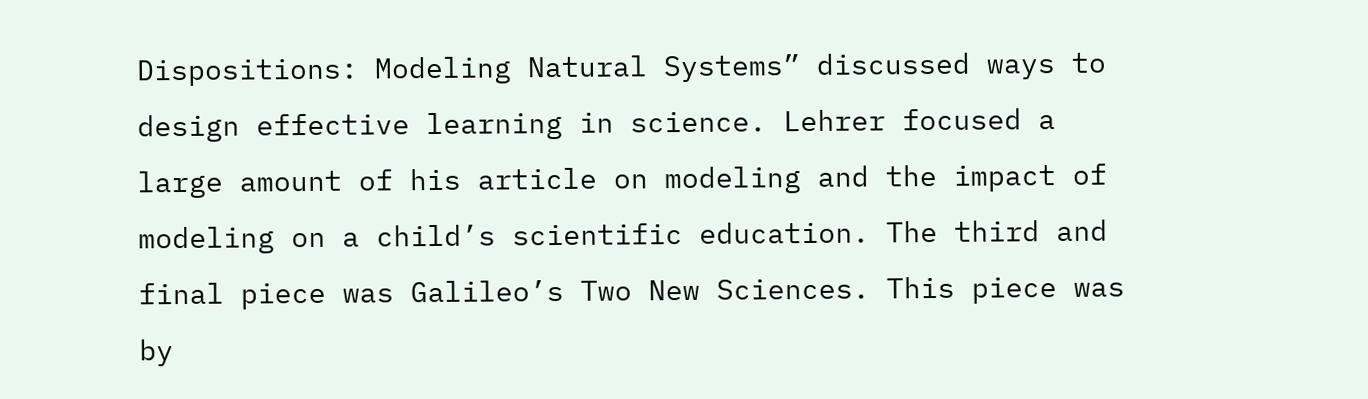Dispositions: Modeling Natural Systems” discussed ways to design effective learning in science. Lehrer focused a large amount of his article on modeling and the impact of modeling on a child’s scientific education. The third and final piece was Galileo’s Two New Sciences. This piece was by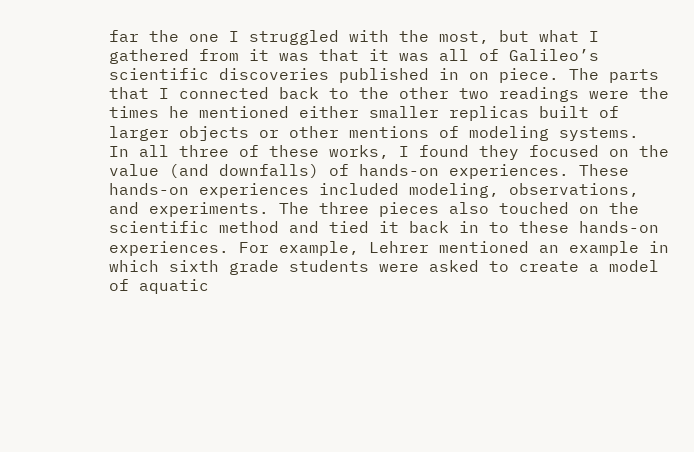far the one I struggled with the most, but what I gathered from it was that it was all of Galileo’s scientific discoveries published in on piece. The parts that I connected back to the other two readings were the times he mentioned either smaller replicas built of larger objects or other mentions of modeling systems.
In all three of these works, I found they focused on the value (and downfalls) of hands-on experiences. These hands-on experiences included modeling, observations, and experiments. The three pieces also touched on the scientific method and tied it back in to these hands-on experiences. For example, Lehrer mentioned an example in which sixth grade students were asked to create a model of aquatic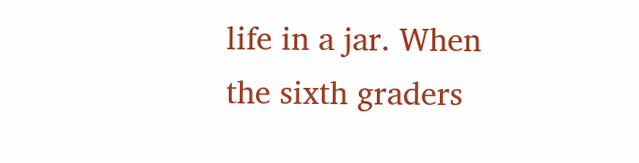life in a jar. When the sixth graders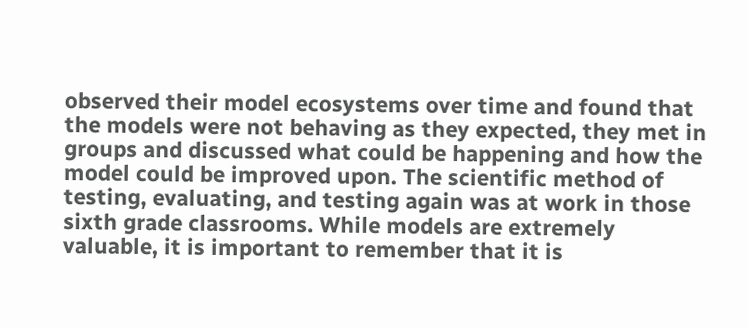observed their model ecosystems over time and found that the models were not behaving as they expected, they met in groups and discussed what could be happening and how the model could be improved upon. The scientific method of testing, evaluating, and testing again was at work in those sixth grade classrooms. While models are extremely valuable, it is important to remember that it is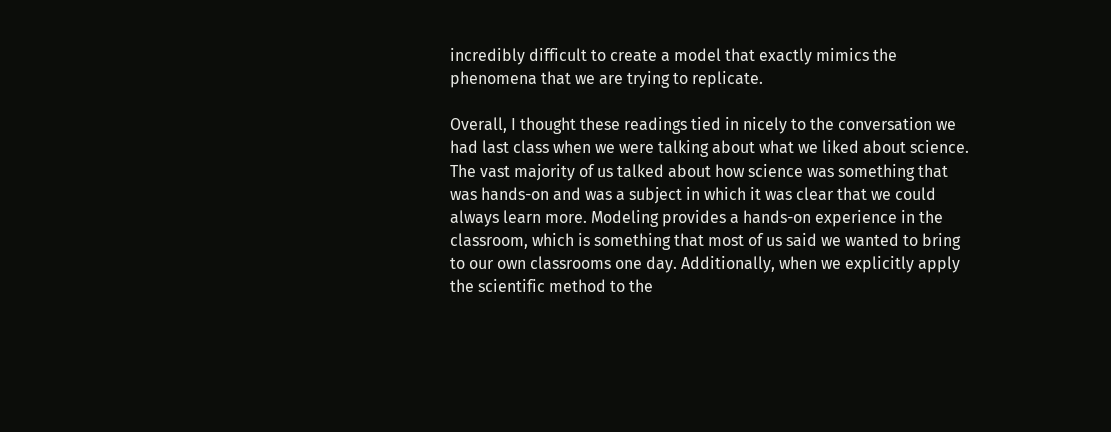incredibly difficult to create a model that exactly mimics the phenomena that we are trying to replicate.

Overall, I thought these readings tied in nicely to the conversation we had last class when we were talking about what we liked about science. The vast majority of us talked about how science was something that was hands-on and was a subject in which it was clear that we could always learn more. Modeling provides a hands-on experience in the classroom, which is something that most of us said we wanted to bring to our own classrooms one day. Additionally, when we explicitly apply the scientific method to the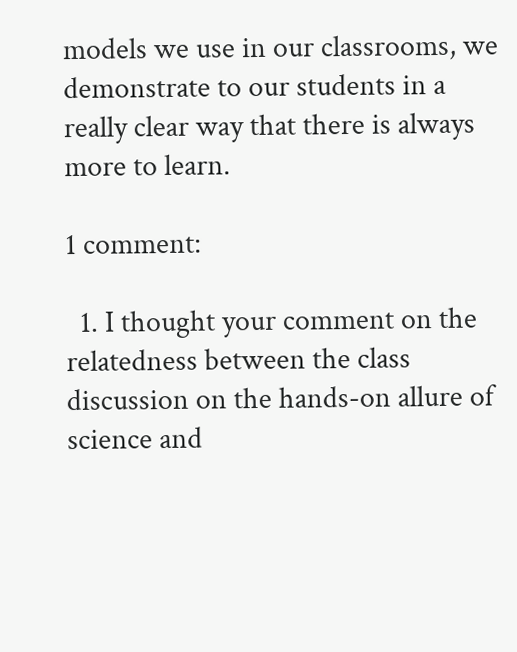models we use in our classrooms, we demonstrate to our students in a really clear way that there is always more to learn.

1 comment:

  1. I thought your comment on the relatedness between the class discussion on the hands-on allure of science and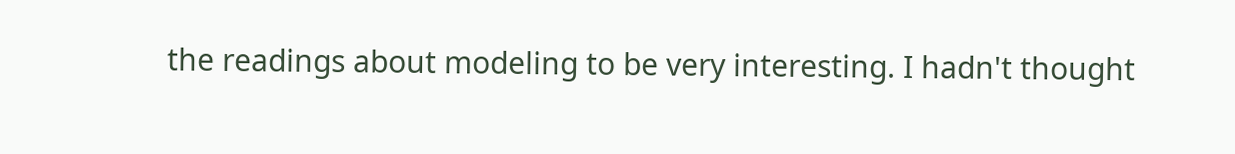the readings about modeling to be very interesting. I hadn't thought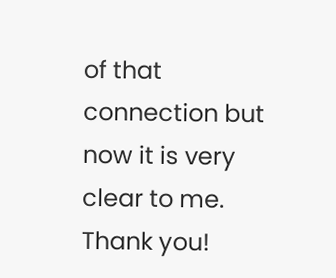of that connection but now it is very clear to me. Thank you!